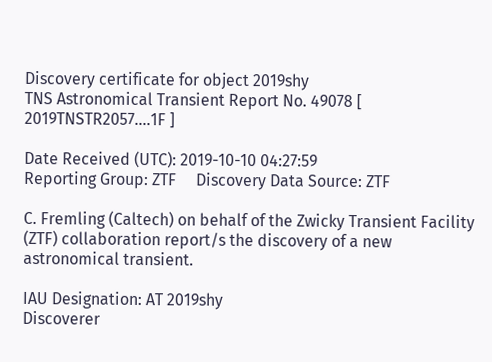Discovery certificate for object 2019shy
TNS Astronomical Transient Report No. 49078 [ 2019TNSTR2057....1F ]

Date Received (UTC): 2019-10-10 04:27:59
Reporting Group: ZTF     Discovery Data Source: ZTF

C. Fremling (Caltech) on behalf of the Zwicky Transient Facility (ZTF) collaboration report/s the discovery of a new astronomical transient.

IAU Designation: AT 2019shy
Discoverer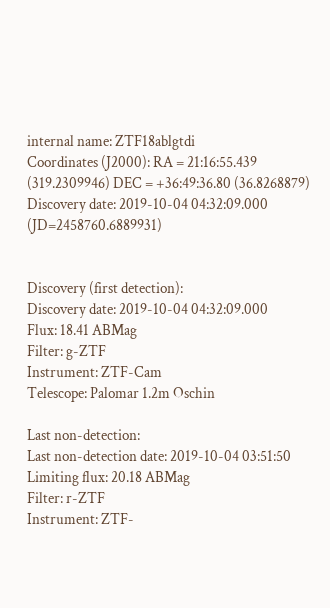internal name: ZTF18ablgtdi
Coordinates (J2000): RA = 21:16:55.439 (319.2309946) DEC = +36:49:36.80 (36.8268879)
Discovery date: 2019-10-04 04:32:09.000 (JD=2458760.6889931)


Discovery (first detection):
Discovery date: 2019-10-04 04:32:09.000
Flux: 18.41 ABMag
Filter: g-ZTF
Instrument: ZTF-Cam
Telescope: Palomar 1.2m Oschin

Last non-detection:
Last non-detection date: 2019-10-04 03:51:50
Limiting flux: 20.18 ABMag
Filter: r-ZTF
Instrument: ZTF-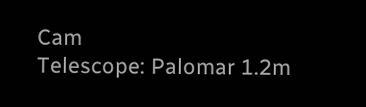Cam
Telescope: Palomar 1.2m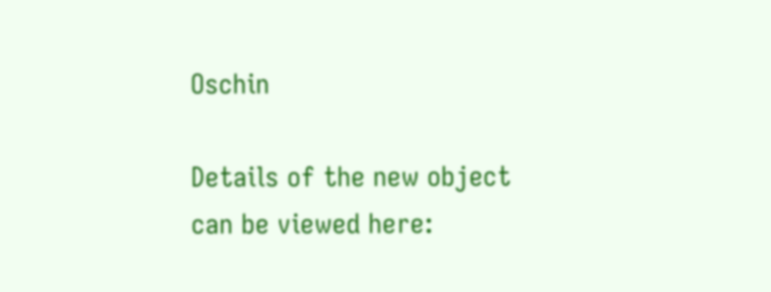Oschin

Details of the new object can be viewed here: